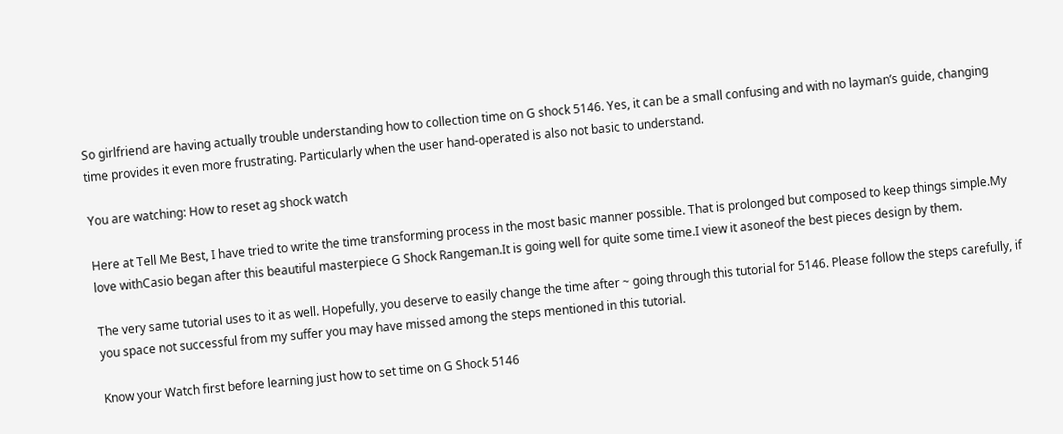So girlfriend are having actually trouble understanding how to collection time on G shock 5146. Yes, it can be a small confusing and with no layman’s guide, changing time provides it even more frustrating. Particularly when the user hand-operated is also not basic to understand.

You are watching: How to reset ag shock watch

Here at Tell Me Best, I have tried to write the time transforming process in the most basic manner possible. That is prolonged but composed to keep things simple.My love withCasio began after this beautiful masterpiece G Shock Rangeman.It is going well for quite some time.I view it asoneof the best pieces design by them.

The very same tutorial uses to it as well. Hopefully, you deserve to easily change the time after ~ going through this tutorial for 5146. Please follow the steps carefully, if you space not successful from my suffer you may have missed among the steps mentioned in this tutorial.

Know your Watch first before learning just how to set time on G Shock 5146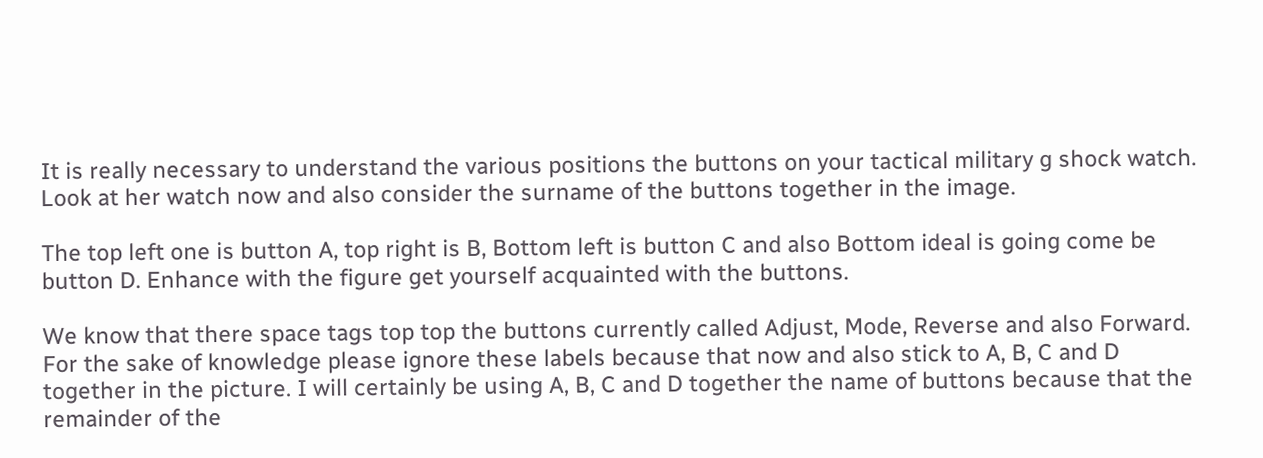It is really necessary to understand the various positions the buttons on your tactical military g shock watch. Look at her watch now and also consider the surname of the buttons together in the image.

The top left one is button A, top right is B, Bottom left is button C and also Bottom ideal is going come be button D. Enhance with the figure get yourself acquainted with the buttons.

We know that there space tags top top the buttons currently called Adjust, Mode, Reverse and also Forward. For the sake of knowledge please ignore these labels because that now and also stick to A, B, C and D together in the picture. I will certainly be using A, B, C and D together the name of buttons because that the remainder of the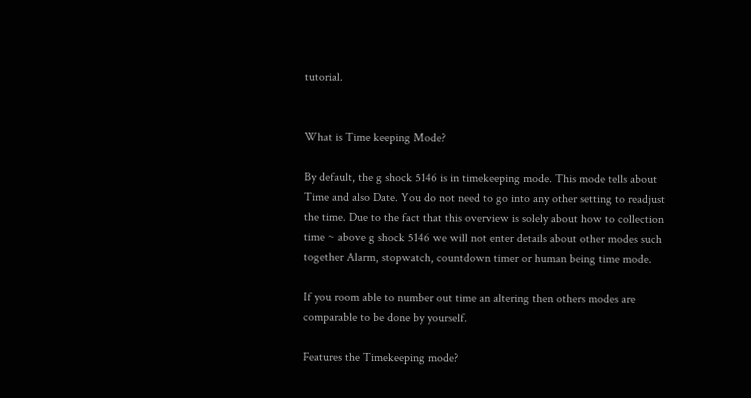tutorial.


What is Time keeping Mode?

By default, the g shock 5146 is in timekeeping mode. This mode tells about Time and also Date. You do not need to go into any other setting to readjust the time. Due to the fact that this overview is solely about how to collection time ~ above g shock 5146 we will not enter details about other modes such together Alarm, stopwatch, countdown timer or human being time mode.

If you room able to number out time an altering then others modes are comparable to be done by yourself.

Features the Timekeeping mode?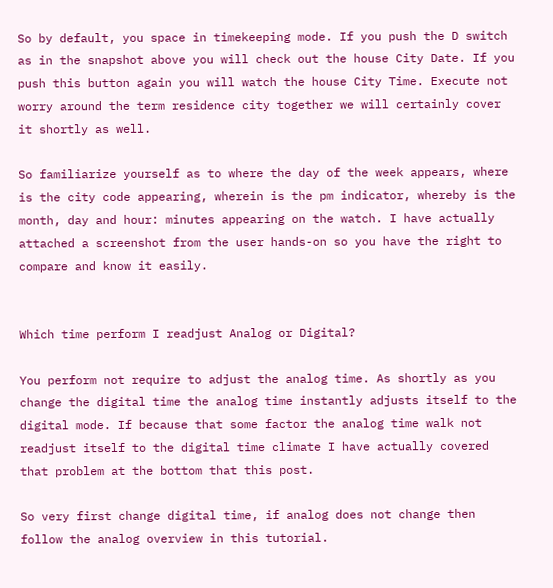So by default, you space in timekeeping mode. If you push the D switch as in the snapshot above you will check out the house City Date. If you push this button again you will watch the house City Time. Execute not worry around the term residence city together we will certainly cover it shortly as well.

So familiarize yourself as to where the day of the week appears, where is the city code appearing, wherein is the pm indicator, whereby is the month, day and hour: minutes appearing on the watch. I have actually attached a screenshot from the user hands-on so you have the right to compare and know it easily.


Which time perform I readjust Analog or Digital?

You perform not require to adjust the analog time. As shortly as you change the digital time the analog time instantly adjusts itself to the digital mode. If because that some factor the analog time walk not readjust itself to the digital time climate I have actually covered that problem at the bottom that this post.

So very first change digital time, if analog does not change then follow the analog overview in this tutorial.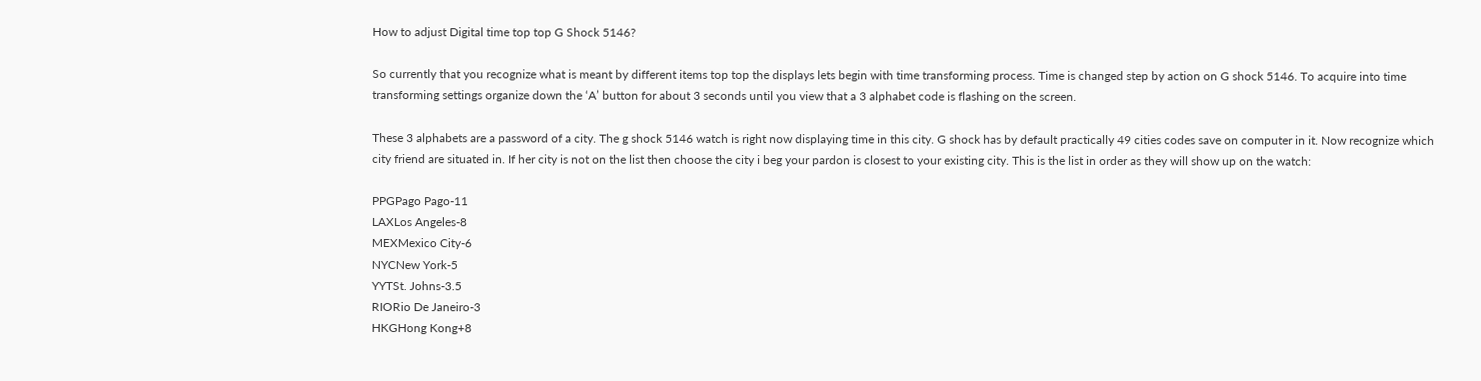How to adjust Digital time top top G Shock 5146?

So currently that you recognize what is meant by different items top top the displays lets begin with time transforming process. Time is changed step by action on G shock 5146. To acquire into time transforming settings organize down the ‘A’ button for about 3 seconds until you view that a 3 alphabet code is flashing on the screen.

These 3 alphabets are a password of a city. The g shock 5146 watch is right now displaying time in this city. G shock has by default practically 49 cities codes save on computer in it. Now recognize which city friend are situated in. If her city is not on the list then choose the city i beg your pardon is closest to your existing city. This is the list in order as they will show up on the watch:

PPGPago Pago-11
LAXLos Angeles-8
MEXMexico City-6
NYCNew York-5
YYTSt. Johns-3.5
RIORio De Janeiro-3
HKGHong Kong+8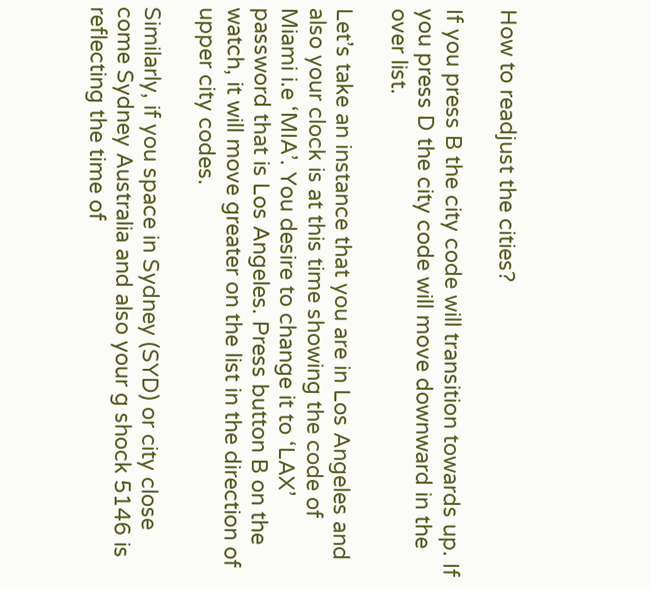How to readjust the cities?

If you press B the city code will transition towards up. If you press D the city code will move downward in the over list.

Let’s take an instance that you are in Los Angeles and also your clock is at this time showing the code of Miami i.e ‘MIA’. You desire to change it to ‘LAX’ password that is Los Angeles. Press button B on the watch, it will move greater on the list in the direction of upper city codes.

Similarly, if you space in Sydney (SYD) or city close come Sydney Australia and also your g shock 5146 is reflecting the time of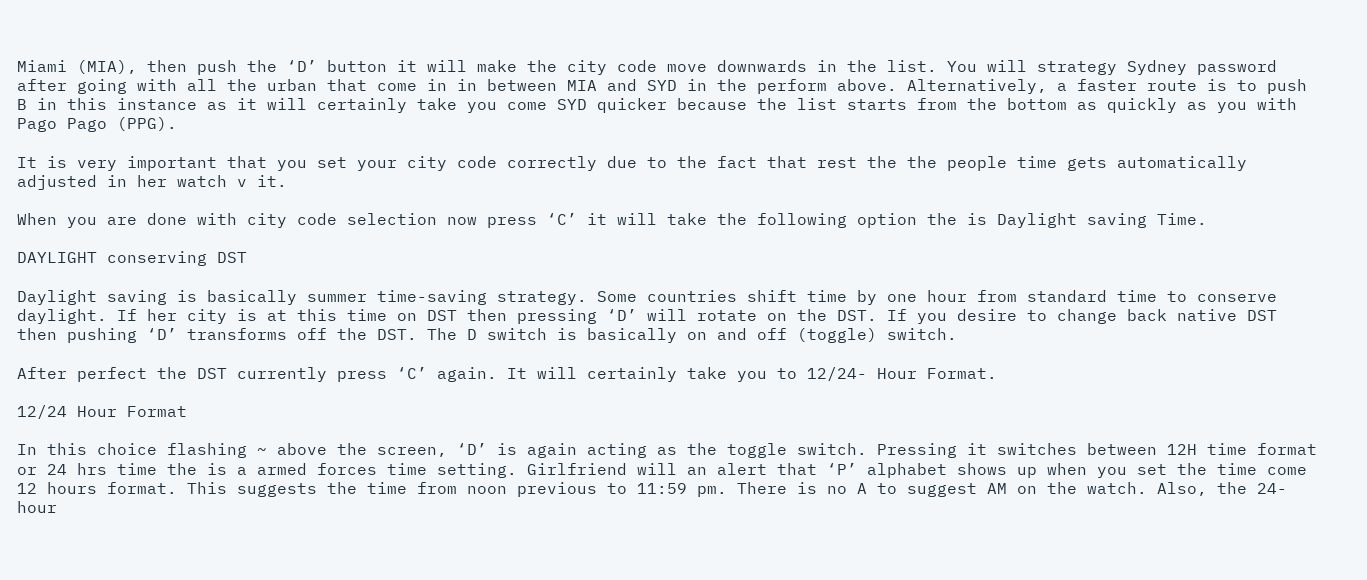Miami (MIA), then push the ‘D’ button it will make the city code move downwards in the list. You will strategy Sydney password after going with all the urban that come in in between MIA and SYD in the perform above. Alternatively, a faster route is to push B in this instance as it will certainly take you come SYD quicker because the list starts from the bottom as quickly as you with Pago Pago (PPG).

It is very important that you set your city code correctly due to the fact that rest the the people time gets automatically adjusted in her watch v it.

When you are done with city code selection now press ‘C’ it will take the following option the is Daylight saving Time.

DAYLIGHT conserving DST

Daylight saving is basically summer time-saving strategy. Some countries shift time by one hour from standard time to conserve daylight. If her city is at this time on DST then pressing ‘D’ will rotate on the DST. If you desire to change back native DST then pushing ‘D’ transforms off the DST. The D switch is basically on and off (toggle) switch.

After perfect the DST currently press ‘C’ again. It will certainly take you to 12/24- Hour Format.

12/24 Hour Format

In this choice flashing ~ above the screen, ‘D’ is again acting as the toggle switch. Pressing it switches between 12H time format or 24 hrs time the is a armed forces time setting. Girlfriend will an alert that ‘P’ alphabet shows up when you set the time come 12 hours format. This suggests the time from noon previous to 11:59 pm. There is no A to suggest AM on the watch. Also, the 24-hour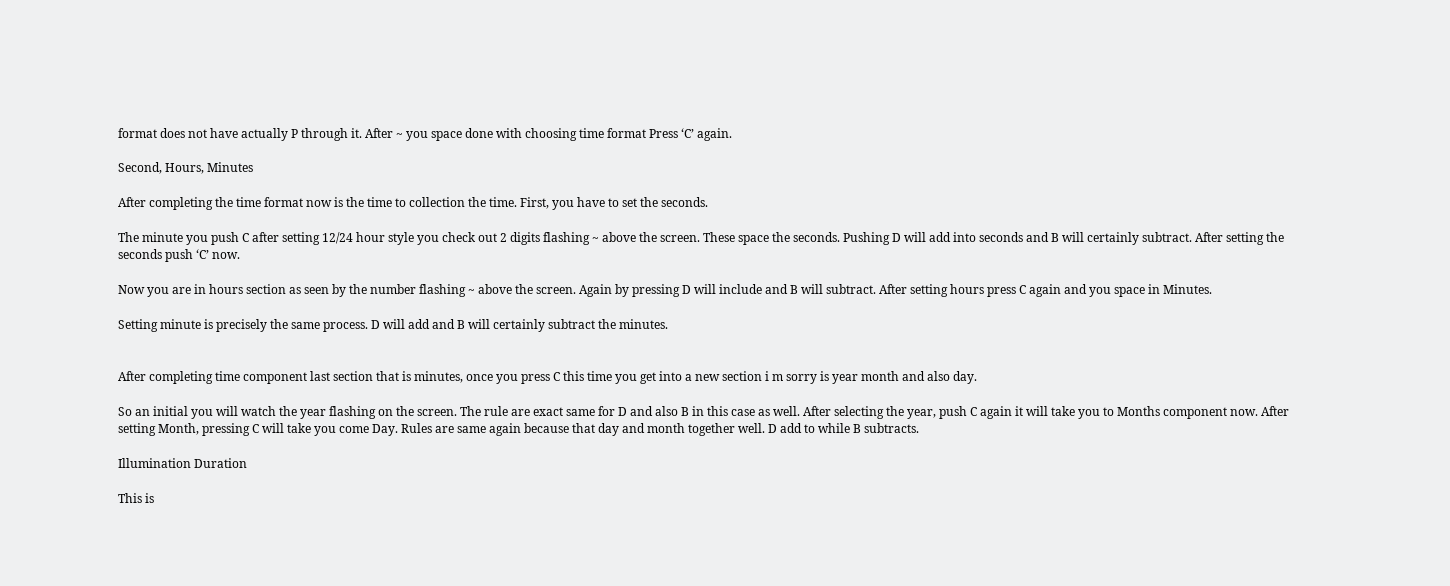format does not have actually P through it. After ~ you space done with choosing time format Press ‘C’ again.

Second, Hours, Minutes

After completing the time format now is the time to collection the time. First, you have to set the seconds.

The minute you push C after setting 12/24 hour style you check out 2 digits flashing ~ above the screen. These space the seconds. Pushing D will add into seconds and B will certainly subtract. After setting the seconds push ‘C’ now.

Now you are in hours section as seen by the number flashing ~ above the screen. Again by pressing D will include and B will subtract. After setting hours press C again and you space in Minutes.

Setting minute is precisely the same process. D will add and B will certainly subtract the minutes.


After completing time component last section that is minutes, once you press C this time you get into a new section i m sorry is year month and also day.

So an initial you will watch the year flashing on the screen. The rule are exact same for D and also B in this case as well. After selecting the year, push C again it will take you to Months component now. After setting Month, pressing C will take you come Day. Rules are same again because that day and month together well. D add to while B subtracts.

Illumination Duration

This is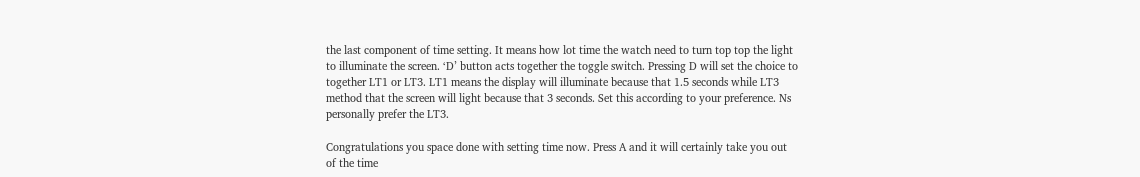the last component of time setting. It means how lot time the watch need to turn top top the light to illuminate the screen. ‘D’ button acts together the toggle switch. Pressing D will set the choice to together LT1 or LT3. LT1 means the display will illuminate because that 1.5 seconds while LT3 method that the screen will light because that 3 seconds. Set this according to your preference. Ns personally prefer the LT3.

Congratulations you space done with setting time now. Press A and it will certainly take you out of the time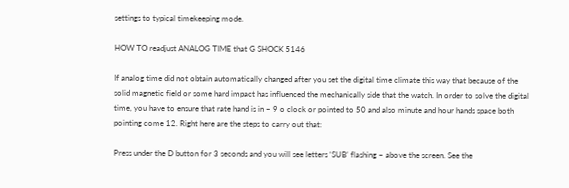settings to typical timekeeping mode.

HOW TO readjust ANALOG TIME that G SHOCK 5146

If analog time did not obtain automatically changed after you set the digital time climate this way that because of the solid magnetic field or some hard impact has influenced the mechanically side that the watch. In order to solve the digital time, you have to ensure that rate hand is in ~ 9 o clock or pointed to 50 and also minute and hour hands space both pointing come 12. Right here are the steps to carry out that:

Press under the D button for 3 seconds and you will see letters ‘SUB’ flashing ~ above the screen. See the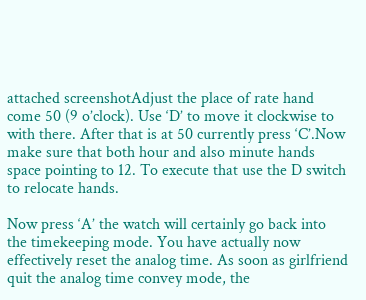attached screenshotAdjust the place of rate hand come 50 (9 o’clock). Use ‘D’ to move it clockwise to with there. After that is at 50 currently press ‘C’.Now make sure that both hour and also minute hands space pointing to 12. To execute that use the D switch to relocate hands.

Now press ‘A’ the watch will certainly go back into the timekeeping mode. You have actually now effectively reset the analog time. As soon as girlfriend quit the analog time convey mode, the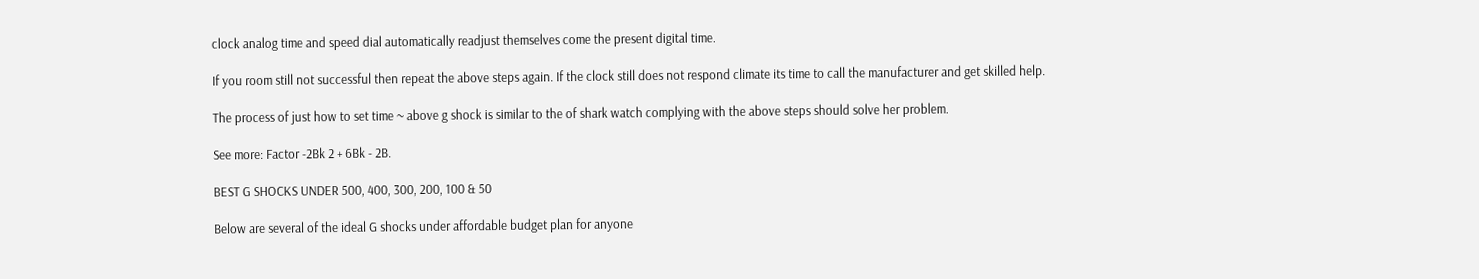clock analog time and speed dial automatically readjust themselves come the present digital time.

If you room still not successful then repeat the above steps again. If the clock still does not respond climate its time to call the manufacturer and get skilled help.

The process of just how to set time ~ above g shock is similar to the of shark watch complying with the above steps should solve her problem.

See more: Factor -2Bk 2 + 6Bk - 2B.

BEST G SHOCKS UNDER 500, 400, 300, 200, 100 & 50

Below are several of the ideal G shocks under affordable budget plan for anyone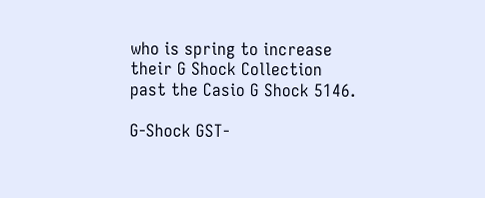who is spring to increase their G Shock Collection past the Casio G Shock 5146.

G-Shock GST-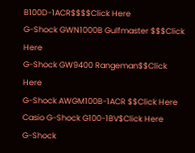B100D-1ACR$$$$Click Here
G-Shock GWN1000B Gulfmaster $$$Click Here
G-Shock GW9400 Rangeman$$Click Here
G-Shock AWGM100B-1ACR $$Click Here
Casio G-Shock G100-1BV$Click Here
G-Shock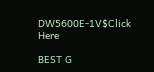DW5600E-1V$Click Here

BEST G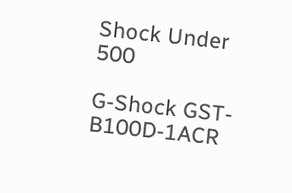Shock Under 500

G-Shock GST-B100D-1ACR